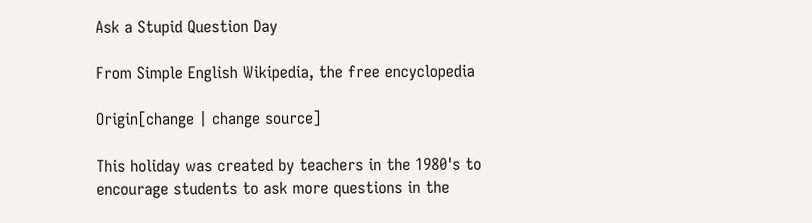Ask a Stupid Question Day

From Simple English Wikipedia, the free encyclopedia

Origin[change | change source]

This holiday was created by teachers in the 1980's to encourage students to ask more questions in the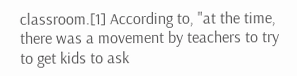classroom.[1] According to, "at the time, there was a movement by teachers to try to get kids to ask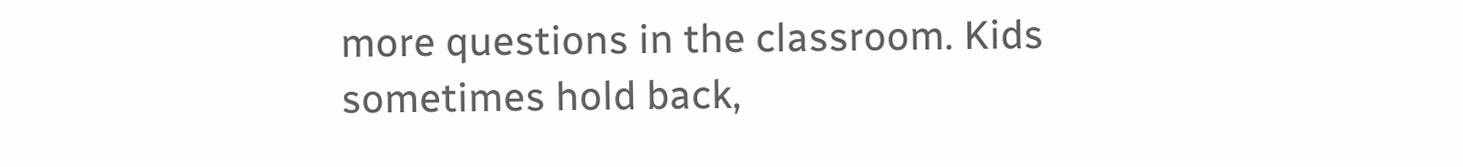more questions in the classroom. Kids sometimes hold back,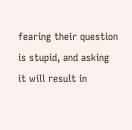fearing their question is stupid, and asking it will result in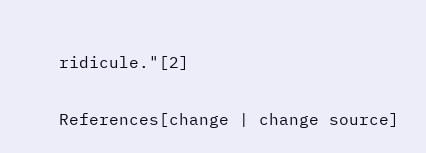ridicule."[2]

References[change | change source]